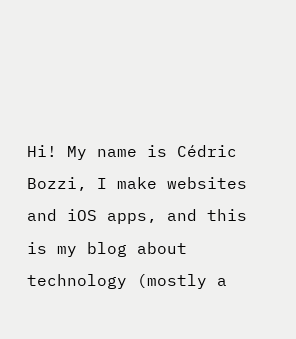Hi! My name is Cédric Bozzi, I make websites and iOS apps, and this is my blog about technology (mostly a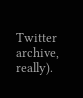Twitter archive, really).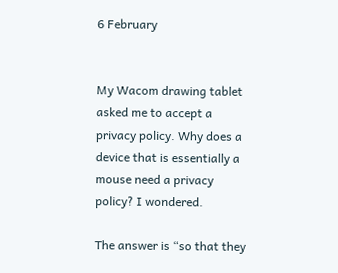6 February


My Wacom drawing tablet asked me to accept a privacy policy. Why does a device that is essentially a mouse need a privacy policy? I wondered.

The answer is “so that they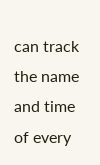can track the name and time of every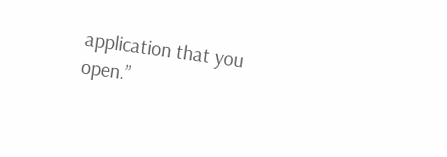application that you open.”